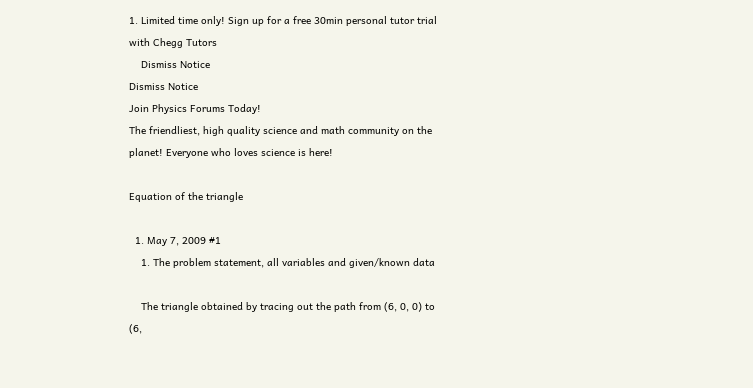1. Limited time only! Sign up for a free 30min personal tutor trial with Chegg Tutors
    Dismiss Notice
Dismiss Notice
Join Physics Forums Today!
The friendliest, high quality science and math community on the planet! Everyone who loves science is here!

Equation of the triangle

  1. May 7, 2009 #1
    1. The problem statement, all variables and given/known data

    The triangle obtained by tracing out the path from (6, 0, 0) to (6,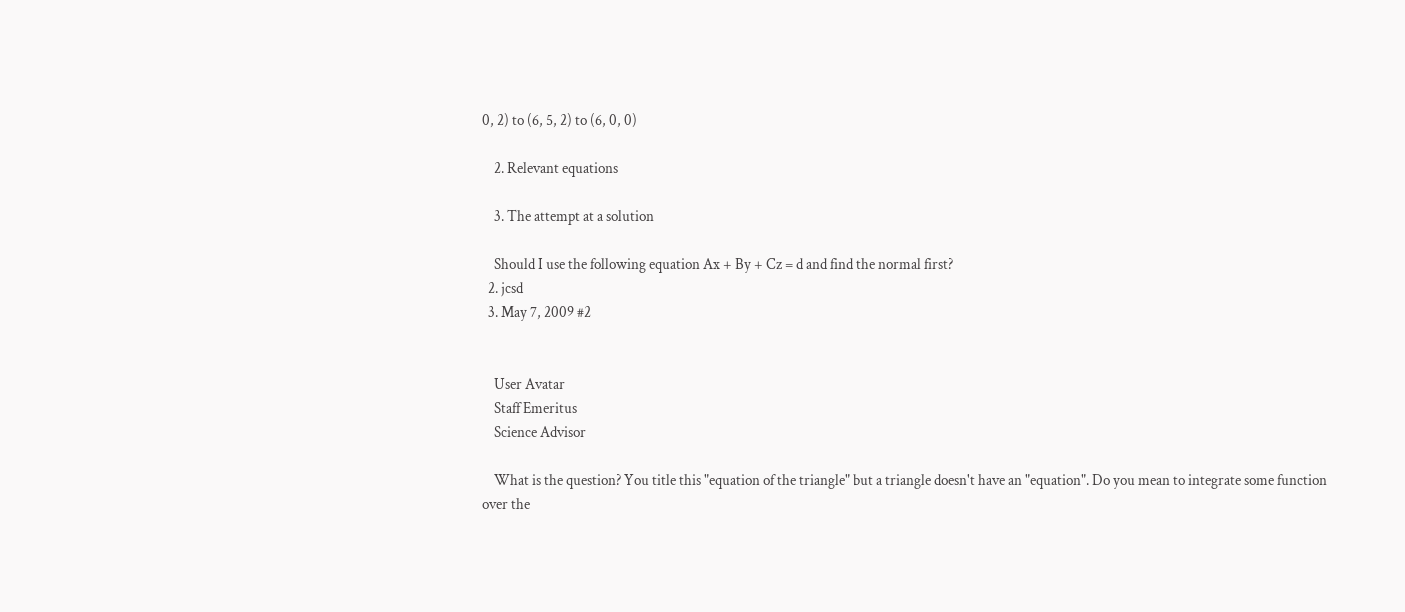0, 2) to (6, 5, 2) to (6, 0, 0)

    2. Relevant equations

    3. The attempt at a solution

    Should I use the following equation Ax + By + Cz = d and find the normal first?
  2. jcsd
  3. May 7, 2009 #2


    User Avatar
    Staff Emeritus
    Science Advisor

    What is the question? You title this "equation of the triangle" but a triangle doesn't have an "equation". Do you mean to integrate some function over the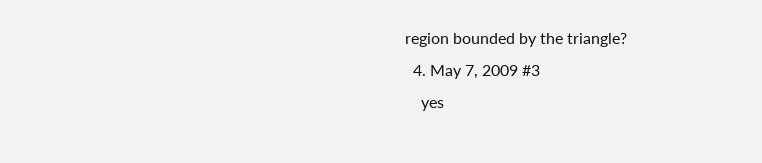region bounded by the triangle?
  4. May 7, 2009 #3
    yes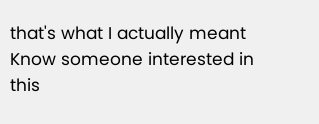that's what I actually meant
Know someone interested in this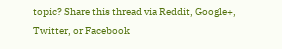topic? Share this thread via Reddit, Google+, Twitter, or Facebook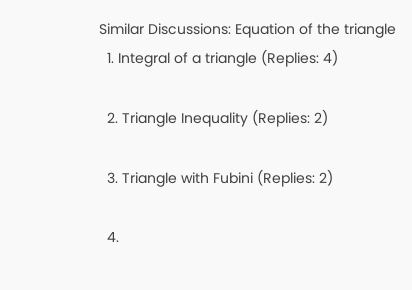Similar Discussions: Equation of the triangle
  1. Integral of a triangle (Replies: 4)

  2. Triangle Inequality (Replies: 2)

  3. Triangle with Fubini (Replies: 2)

  4.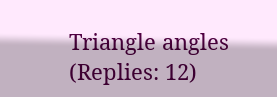Triangle angles (Replies: 12)